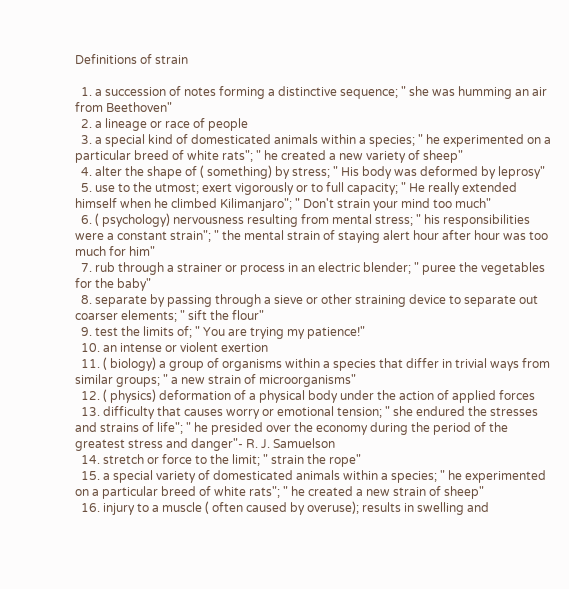Definitions of strain

  1. a succession of notes forming a distinctive sequence; " she was humming an air from Beethoven"
  2. a lineage or race of people
  3. a special kind of domesticated animals within a species; " he experimented on a particular breed of white rats"; " he created a new variety of sheep"
  4. alter the shape of ( something) by stress; " His body was deformed by leprosy"
  5. use to the utmost; exert vigorously or to full capacity; " He really extended himself when he climbed Kilimanjaro"; " Don't strain your mind too much"
  6. ( psychology) nervousness resulting from mental stress; " his responsibilities were a constant strain"; " the mental strain of staying alert hour after hour was too much for him"
  7. rub through a strainer or process in an electric blender; " puree the vegetables for the baby"
  8. separate by passing through a sieve or other straining device to separate out coarser elements; " sift the flour"
  9. test the limits of; " You are trying my patience!"
  10. an intense or violent exertion
  11. ( biology) a group of organisms within a species that differ in trivial ways from similar groups; " a new strain of microorganisms"
  12. ( physics) deformation of a physical body under the action of applied forces
  13. difficulty that causes worry or emotional tension; " she endured the stresses and strains of life"; " he presided over the economy during the period of the greatest stress and danger"- R. J. Samuelson
  14. stretch or force to the limit; " strain the rope"
  15. a special variety of domesticated animals within a species; " he experimented on a particular breed of white rats"; " he created a new strain of sheep"
  16. injury to a muscle ( often caused by overuse); results in swelling and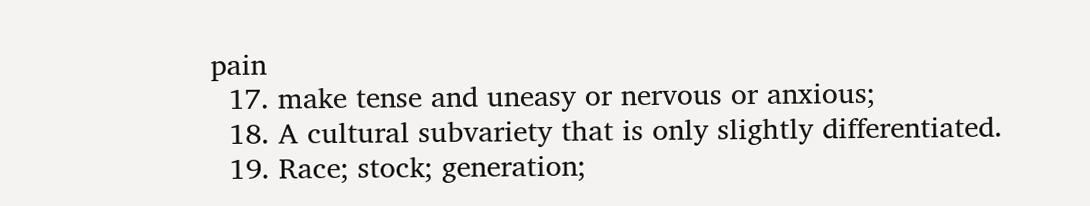pain
  17. make tense and uneasy or nervous or anxious;
  18. A cultural subvariety that is only slightly differentiated.
  19. Race; stock; generation;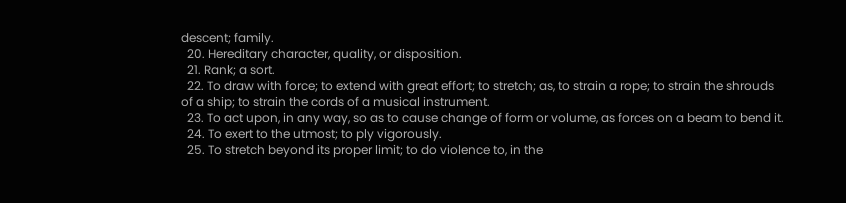descent; family.
  20. Hereditary character, quality, or disposition.
  21. Rank; a sort.
  22. To draw with force; to extend with great effort; to stretch; as, to strain a rope; to strain the shrouds of a ship; to strain the cords of a musical instrument.
  23. To act upon, in any way, so as to cause change of form or volume, as forces on a beam to bend it.
  24. To exert to the utmost; to ply vigorously.
  25. To stretch beyond its proper limit; to do violence to, in the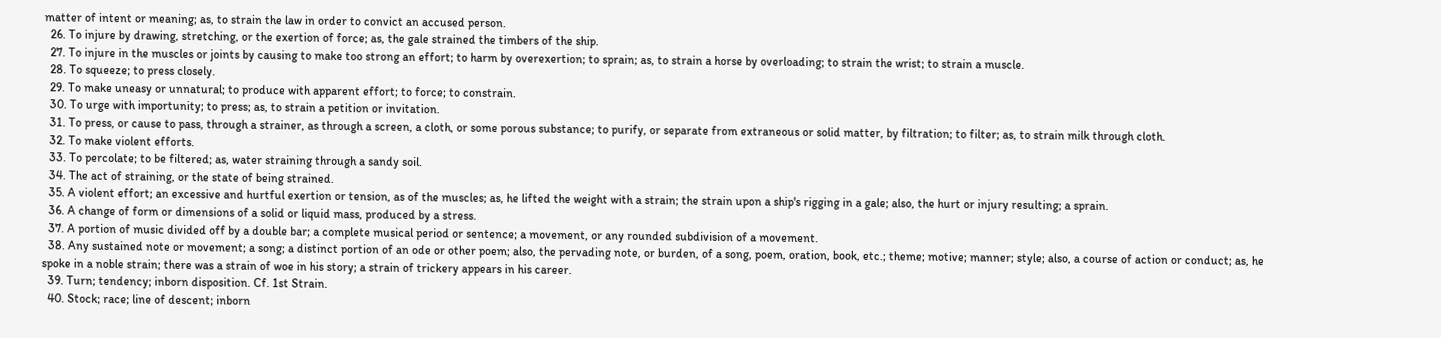matter of intent or meaning; as, to strain the law in order to convict an accused person.
  26. To injure by drawing, stretching, or the exertion of force; as, the gale strained the timbers of the ship.
  27. To injure in the muscles or joints by causing to make too strong an effort; to harm by overexertion; to sprain; as, to strain a horse by overloading; to strain the wrist; to strain a muscle.
  28. To squeeze; to press closely.
  29. To make uneasy or unnatural; to produce with apparent effort; to force; to constrain.
  30. To urge with importunity; to press; as, to strain a petition or invitation.
  31. To press, or cause to pass, through a strainer, as through a screen, a cloth, or some porous substance; to purify, or separate from extraneous or solid matter, by filtration; to filter; as, to strain milk through cloth.
  32. To make violent efforts.
  33. To percolate; to be filtered; as, water straining through a sandy soil.
  34. The act of straining, or the state of being strained.
  35. A violent effort; an excessive and hurtful exertion or tension, as of the muscles; as, he lifted the weight with a strain; the strain upon a ship's rigging in a gale; also, the hurt or injury resulting; a sprain.
  36. A change of form or dimensions of a solid or liquid mass, produced by a stress.
  37. A portion of music divided off by a double bar; a complete musical period or sentence; a movement, or any rounded subdivision of a movement.
  38. Any sustained note or movement; a song; a distinct portion of an ode or other poem; also, the pervading note, or burden, of a song, poem, oration, book, etc.; theme; motive; manner; style; also, a course of action or conduct; as, he spoke in a noble strain; there was a strain of woe in his story; a strain of trickery appears in his career.
  39. Turn; tendency; inborn disposition. Cf. 1st Strain.
  40. Stock; race; line of descent; inborn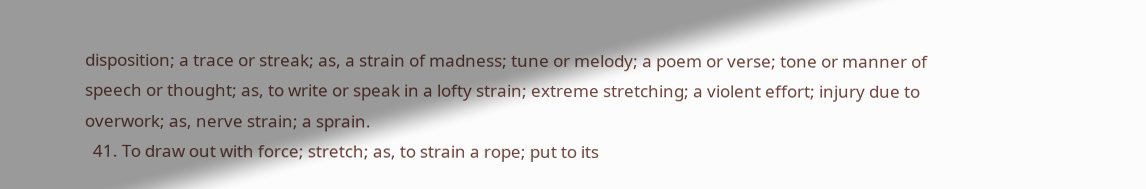disposition; a trace or streak; as, a strain of madness; tune or melody; a poem or verse; tone or manner of speech or thought; as, to write or speak in a lofty strain; extreme stretching; a violent effort; injury due to overwork; as, nerve strain; a sprain.
  41. To draw out with force; stretch; as, to strain a rope; put to its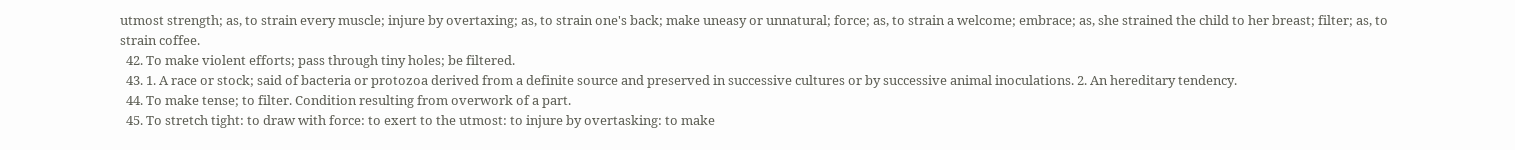utmost strength; as, to strain every muscle; injure by overtaxing; as, to strain one's back; make uneasy or unnatural; force; as, to strain a welcome; embrace; as, she strained the child to her breast; filter; as, to strain coffee.
  42. To make violent efforts; pass through tiny holes; be filtered.
  43. 1. A race or stock; said of bacteria or protozoa derived from a definite source and preserved in successive cultures or by successive animal inoculations. 2. An hereditary tendency.
  44. To make tense; to filter. Condition resulting from overwork of a part.
  45. To stretch tight: to draw with force: to exert to the utmost: to injure by overtasking: to make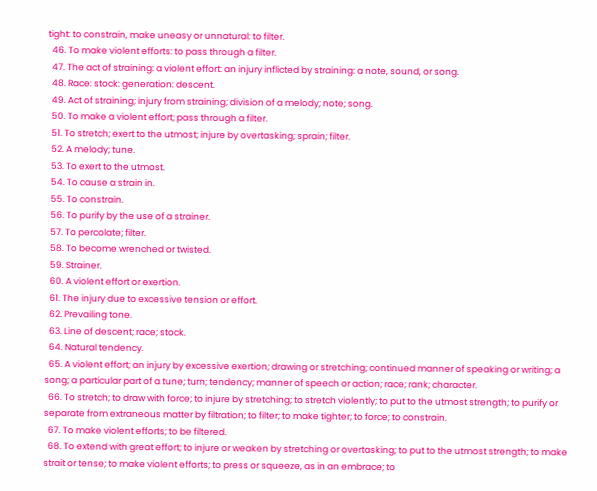tight: to constrain, make uneasy or unnatural: to filter.
  46. To make violent efforts: to pass through a filter.
  47. The act of straining: a violent effort: an injury inflicted by straining: a note, sound, or song.
  48. Race: stock: generation: descent.
  49. Act of straining; injury from straining; division of a melody; note; song.
  50. To make a violent effort; pass through a filter.
  51. To stretch; exert to the utmost; injure by overtasking; sprain; filter.
  52. A melody; tune.
  53. To exert to the utmost.
  54. To cause a strain in.
  55. To constrain.
  56. To purify by the use of a strainer.
  57. To percolate; filter.
  58. To become wrenched or twisted.
  59. Strainer.
  60. A violent effort or exertion.
  61. The injury due to excessive tension or effort.
  62. Prevailing tone.
  63. Line of descent; race; stock.
  64. Natural tendency.
  65. A violent effort; an injury by excessive exertion; drawing or stretching; continued manner of speaking or writing; a song; a particular part of a tune; turn; tendency; manner of speech or action; race; rank; character.
  66. To stretch; to draw with force; to injure by stretching; to stretch violently; to put to the utmost strength; to purify or separate from extraneous matter by filtration; to filter; to make tighter; to force; to constrain.
  67. To make violent efforts; to be filtered.
  68. To extend with great effort; to injure or weaken by stretching or overtasking; to put to the utmost strength; to make strait or tense; to make violent efforts; to press or squeeze, as in an embrace; to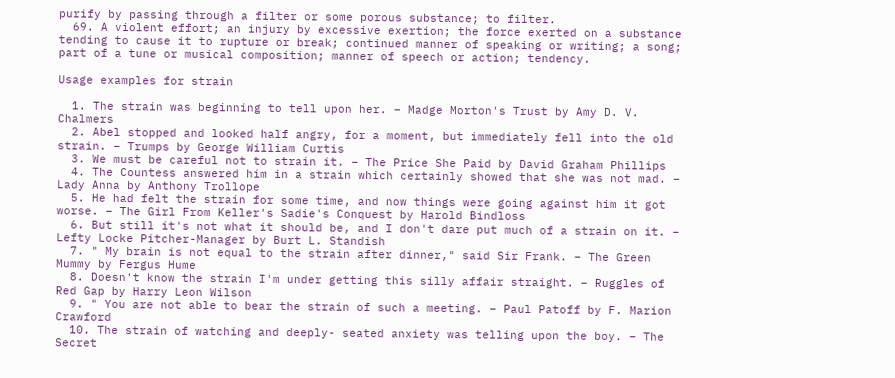purify by passing through a filter or some porous substance; to filter.
  69. A violent effort; an injury by excessive exertion; the force exerted on a substance tending to cause it to rupture or break; continued manner of speaking or writing; a song; part of a tune or musical composition; manner of speech or action; tendency.

Usage examples for strain

  1. The strain was beginning to tell upon her. – Madge Morton's Trust by Amy D. V. Chalmers
  2. Abel stopped and looked half angry, for a moment, but immediately fell into the old strain. – Trumps by George William Curtis
  3. We must be careful not to strain it. – The Price She Paid by David Graham Phillips
  4. The Countess answered him in a strain which certainly showed that she was not mad. – Lady Anna by Anthony Trollope
  5. He had felt the strain for some time, and now things were going against him it got worse. – The Girl From Keller's Sadie's Conquest by Harold Bindloss
  6. But still it's not what it should be, and I don't dare put much of a strain on it. – Lefty Locke Pitcher-Manager by Burt L. Standish
  7. " My brain is not equal to the strain after dinner," said Sir Frank. – The Green Mummy by Fergus Hume
  8. Doesn't know the strain I'm under getting this silly affair straight. – Ruggles of Red Gap by Harry Leon Wilson
  9. " You are not able to bear the strain of such a meeting. – Paul Patoff by F. Marion Crawford
  10. The strain of watching and deeply- seated anxiety was telling upon the boy. – The Secret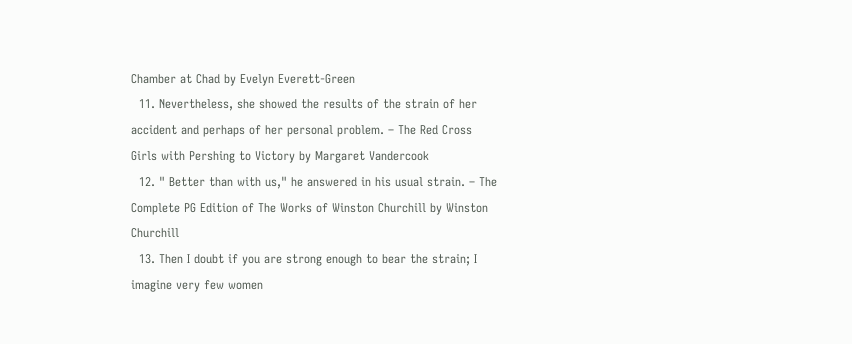Chamber at Chad by Evelyn Everett-Green
  11. Nevertheless, she showed the results of the strain of her accident and perhaps of her personal problem. – The Red Cross Girls with Pershing to Victory by Margaret Vandercook
  12. " Better than with us," he answered in his usual strain. – The Complete PG Edition of The Works of Winston Churchill by Winston Churchill
  13. Then I doubt if you are strong enough to bear the strain; I imagine very few women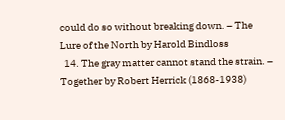could do so without breaking down. – The Lure of the North by Harold Bindloss
  14. The gray matter cannot stand the strain. – Together by Robert Herrick (1868-1938)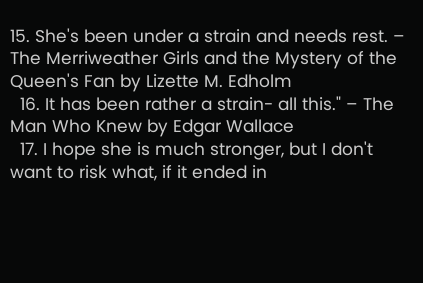15. She's been under a strain and needs rest. – The Merriweather Girls and the Mystery of the Queen's Fan by Lizette M. Edholm
  16. It has been rather a strain- all this." – The Man Who Knew by Edgar Wallace
  17. I hope she is much stronger, but I don't want to risk what, if it ended in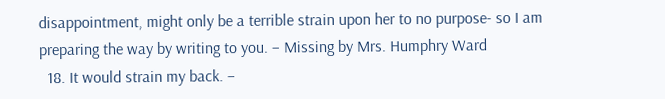disappointment, might only be a terrible strain upon her to no purpose- so I am preparing the way by writing to you. – Missing by Mrs. Humphry Ward
  18. It would strain my back. –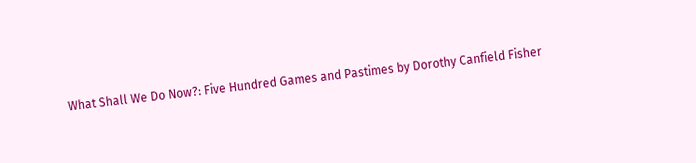What Shall We Do Now?: Five Hundred Games and Pastimes by Dorothy Canfield Fisher